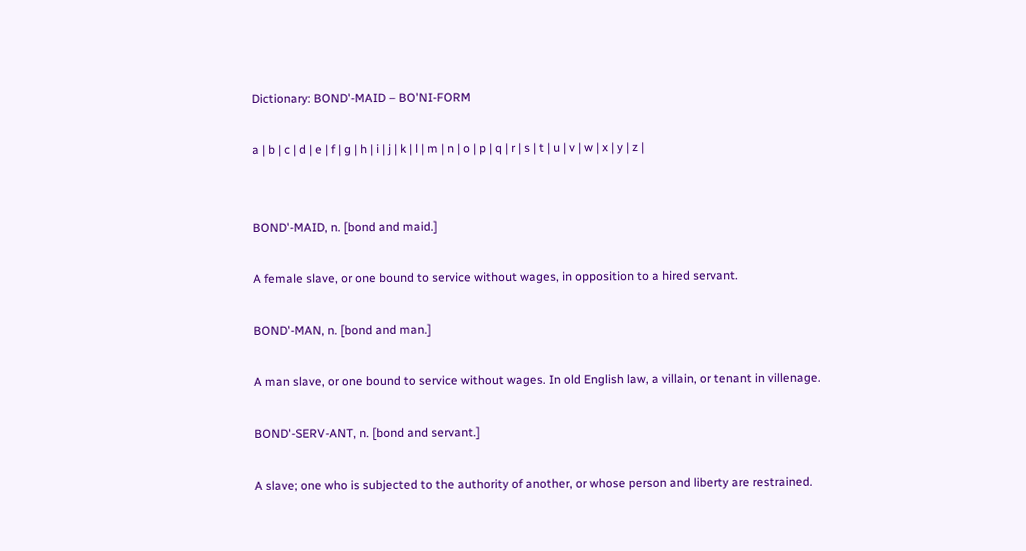Dictionary: BOND'-MAID – BO'NI-FORM

a | b | c | d | e | f | g | h | i | j | k | l | m | n | o | p | q | r | s | t | u | v | w | x | y | z |


BOND'-MAID, n. [bond and maid.]

A female slave, or one bound to service without wages, in opposition to a hired servant.

BOND'-MAN, n. [bond and man.]

A man slave, or one bound to service without wages. In old English law, a villain, or tenant in villenage.

BOND'-SERV-ANT, n. [bond and servant.]

A slave; one who is subjected to the authority of another, or whose person and liberty are restrained.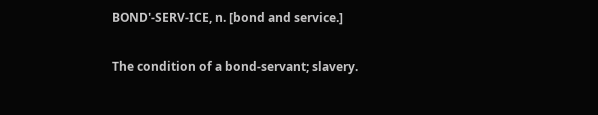BOND'-SERV-ICE, n. [bond and service.]

The condition of a bond-servant; slavery.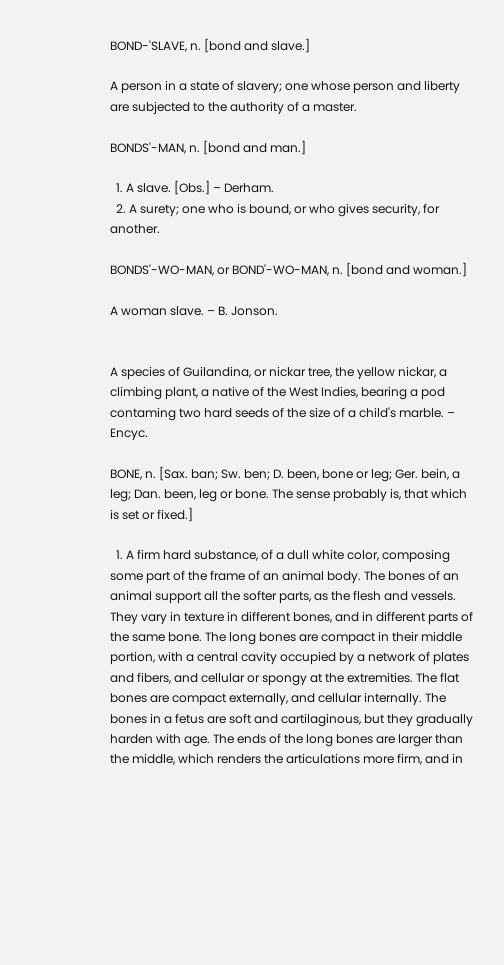BOND-'SLAVE, n. [bond and slave.]

A person in a state of slavery; one whose person and liberty are subjected to the authority of a master.

BONDS'-MAN, n. [bond and man.]

  1. A slave. [Obs.] – Derham.
  2. A surety; one who is bound, or who gives security, for another.

BONDS'-WO-MAN, or BOND'-WO-MAN, n. [bond and woman.]

A woman slave. – B. Jonson.


A species of Guilandina, or nickar tree, the yellow nickar, a climbing plant, a native of the West Indies, bearing a pod contaming two hard seeds of the size of a child's marble. – Encyc.

BONE, n. [Sax. ban; Sw. ben; D. been, bone or leg; Ger. bein, a leg; Dan. been, leg or bone. The sense probably is, that which is set or fixed.]

  1. A firm hard substance, of a dull white color, composing some part of the frame of an animal body. The bones of an animal support all the softer parts, as the flesh and vessels. They vary in texture in different bones, and in different parts of the same bone. The long bones are compact in their middle portion, with a central cavity occupied by a network of plates and fibers, and cellular or spongy at the extremities. The flat bones are compact externally, and cellular internally. The bones in a fetus are soft and cartilaginous, but they gradually harden with age. The ends of the long bones are larger than the middle, which renders the articulations more firm, and in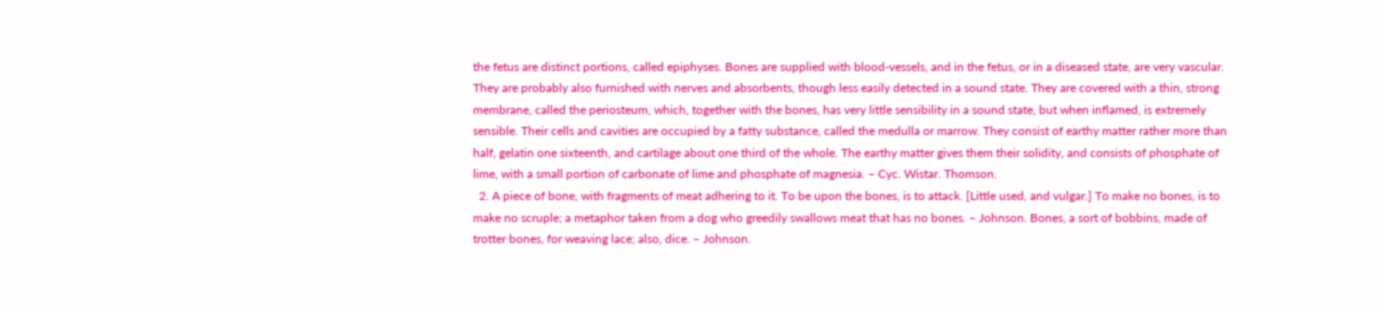the fetus are distinct portions, called epiphyses. Bones are supplied with blood-vessels, and in the fetus, or in a diseased state, are very vascular. They are probably also furnished with nerves and absorbents, though less easily detected in a sound state. They are covered with a thin, strong membrane, called the periosteum, which, together with the bones, has very little sensibility in a sound state, but when inflamed, is extremely sensible. Their cells and cavities are occupied by a fatty substance, called the medulla or marrow. They consist of earthy matter rather more than half, gelatin one sixteenth, and cartilage about one third of the whole. The earthy matter gives them their solidity, and consists of phosphate of lime, with a small portion of carbonate of lime and phosphate of magnesia. – Cyc. Wistar. Thomson.
  2. A piece of bone, with fragments of meat adhering to it. To be upon the bones, is to attack. [Little used, and vulgar.] To make no bones, is to make no scruple; a metaphor taken from a dog who greedily swallows meat that has no bones. – Johnson. Bones, a sort of bobbins, made of trotter bones, for weaving lace; also, dice. – Johnson.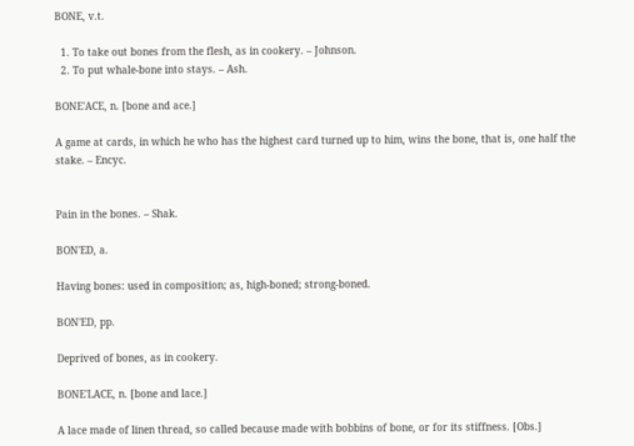BONE, v.t.

  1. To take out bones from the flesh, as in cookery. – Johnson.
  2. To put whale-bone into stays. – Ash.

BONE'ACE, n. [bone and ace.]

A game at cards, in which he who has the highest card turned up to him, wins the bone, that is, one half the stake. – Encyc.


Pain in the bones. – Shak.

BON'ED, a.

Having bones: used in composition; as, high-boned; strong-boned.

BON'ED, pp.

Deprived of bones, as in cookery.

BONE'LACE, n. [bone and lace.]

A lace made of linen thread, so called because made with bobbins of bone, or for its stiffness. [Obs.]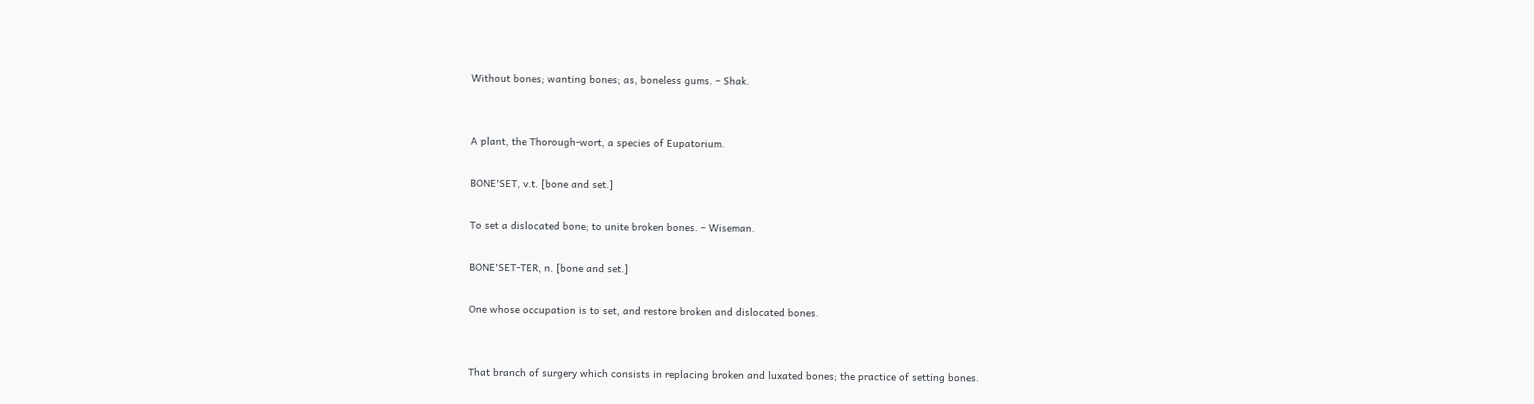Without bones; wanting bones; as, boneless gums. – Shak.


A plant, the Thorough-wort, a species of Eupatorium.

BONE'SET, v.t. [bone and set.]

To set a dislocated bone; to unite broken bones. – Wiseman.

BONE'SET-TER, n. [bone and set.]

One whose occupation is to set, and restore broken and dislocated bones.


That branch of surgery which consists in replacing broken and luxated bones; the practice of setting bones.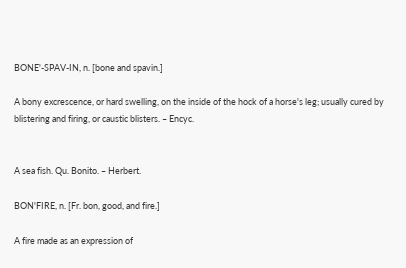BONE'-SPAV-IN, n. [bone and spavin.]

A bony excrescence, or hard swelling, on the inside of the hock of a horse's leg; usually cured by blistering and firing, or caustic blisters. – Encyc.


A sea fish. Qu. Bonito. – Herbert.

BON'FIRE, n. [Fr. bon, good, and fire.]

A fire made as an expression of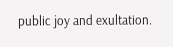public joy and exultation.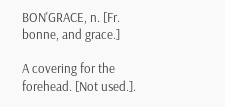BON'GRACE, n. [Fr. bonne, and grace.]

A covering for the forehead. [Not used.].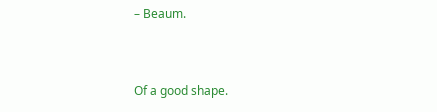– Beaum.


Of a good shape.